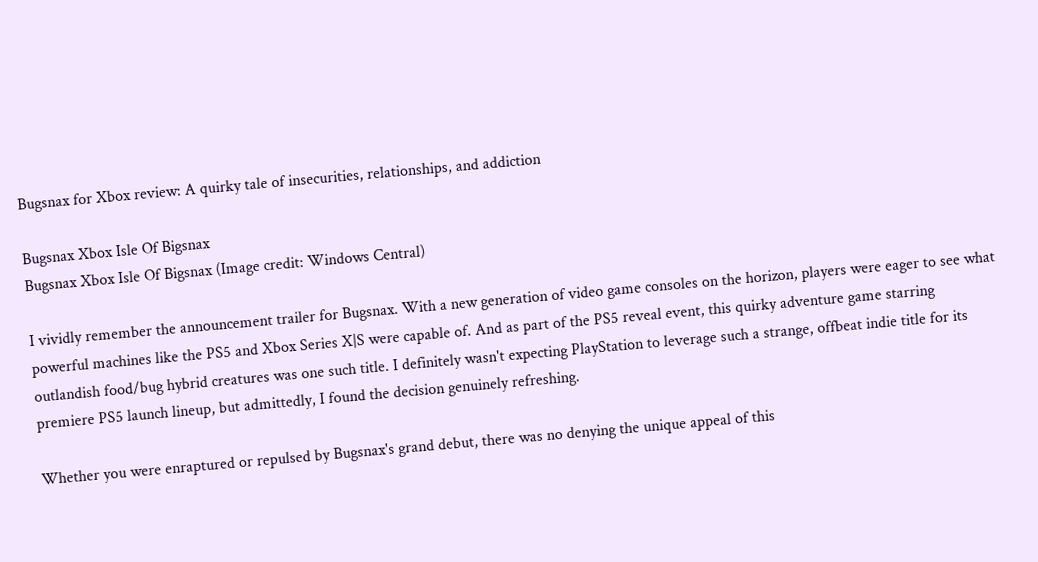Bugsnax for Xbox review: A quirky tale of insecurities, relationships, and addiction

Bugsnax Xbox Isle Of Bigsnax
Bugsnax Xbox Isle Of Bigsnax (Image credit: Windows Central)

I vividly remember the announcement trailer for Bugsnax. With a new generation of video game consoles on the horizon, players were eager to see what powerful machines like the PS5 and Xbox Series X|S were capable of. And as part of the PS5 reveal event, this quirky adventure game starring outlandish food/bug hybrid creatures was one such title. I definitely wasn't expecting PlayStation to leverage such a strange, offbeat indie title for its premiere PS5 launch lineup, but admittedly, I found the decision genuinely refreshing.

Whether you were enraptured or repulsed by Bugsnax's grand debut, there was no denying the unique appeal of this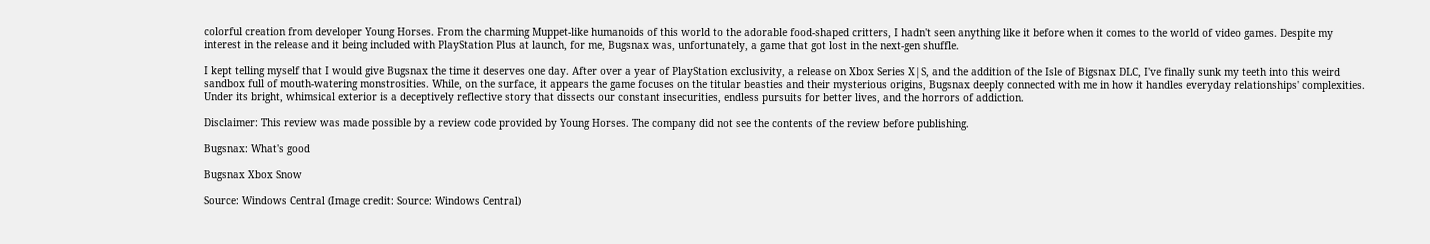colorful creation from developer Young Horses. From the charming Muppet-like humanoids of this world to the adorable food-shaped critters, I hadn't seen anything like it before when it comes to the world of video games. Despite my interest in the release and it being included with PlayStation Plus at launch, for me, Bugsnax was, unfortunately, a game that got lost in the next-gen shuffle.

I kept telling myself that I would give Bugsnax the time it deserves one day. After over a year of PlayStation exclusivity, a release on Xbox Series X|S, and the addition of the Isle of Bigsnax DLC, I've finally sunk my teeth into this weird sandbox full of mouth-watering monstrosities. While, on the surface, it appears the game focuses on the titular beasties and their mysterious origins, Bugsnax deeply connected with me in how it handles everyday relationships' complexities. Under its bright, whimsical exterior is a deceptively reflective story that dissects our constant insecurities, endless pursuits for better lives, and the horrors of addiction.

Disclaimer: This review was made possible by a review code provided by Young Horses. The company did not see the contents of the review before publishing.

Bugsnax: What's good

Bugsnax Xbox Snow

Source: Windows Central (Image credit: Source: Windows Central)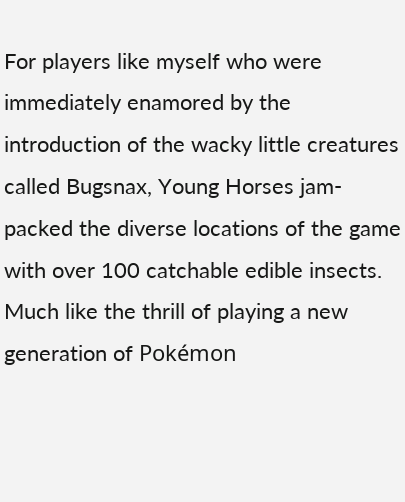For players like myself who were immediately enamored by the introduction of the wacky little creatures called Bugsnax, Young Horses jam-packed the diverse locations of the game with over 100 catchable edible insects. Much like the thrill of playing a new generation of Pokémon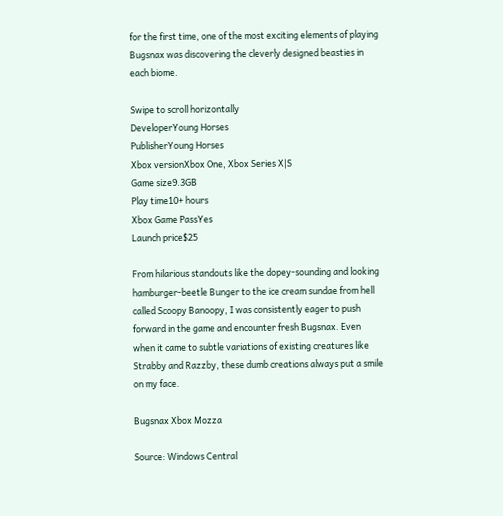for the first time, one of the most exciting elements of playing Bugsnax was discovering the cleverly designed beasties in each biome.

Swipe to scroll horizontally
DeveloperYoung Horses
PublisherYoung Horses
Xbox versionXbox One, Xbox Series X|S
Game size9.3GB
Play time10+ hours
Xbox Game PassYes
Launch price$25

From hilarious standouts like the dopey-sounding and looking hamburger-beetle Bunger to the ice cream sundae from hell called Scoopy Banoopy, I was consistently eager to push forward in the game and encounter fresh Bugsnax. Even when it came to subtle variations of existing creatures like Strabby and Razzby, these dumb creations always put a smile on my face.

Bugsnax Xbox Mozza

Source: Windows Central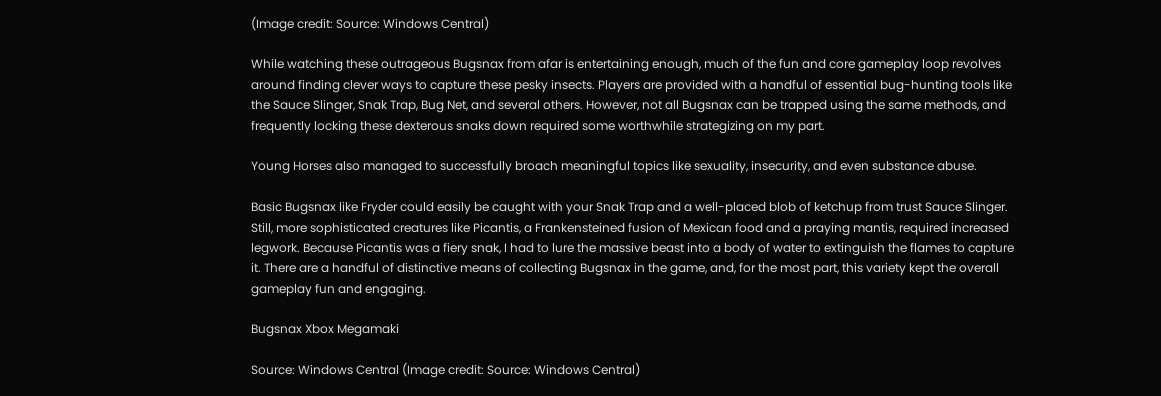(Image credit: Source: Windows Central)

While watching these outrageous Bugsnax from afar is entertaining enough, much of the fun and core gameplay loop revolves around finding clever ways to capture these pesky insects. Players are provided with a handful of essential bug-hunting tools like the Sauce Slinger, Snak Trap, Bug Net, and several others. However, not all Bugsnax can be trapped using the same methods, and frequently locking these dexterous snaks down required some worthwhile strategizing on my part.

Young Horses also managed to successfully broach meaningful topics like sexuality, insecurity, and even substance abuse.

Basic Bugsnax like Fryder could easily be caught with your Snak Trap and a well-placed blob of ketchup from trust Sauce Slinger. Still, more sophisticated creatures like Picantis, a Frankensteined fusion of Mexican food and a praying mantis, required increased legwork. Because Picantis was a fiery snak, I had to lure the massive beast into a body of water to extinguish the flames to capture it. There are a handful of distinctive means of collecting Bugsnax in the game, and, for the most part, this variety kept the overall gameplay fun and engaging.

Bugsnax Xbox Megamaki

Source: Windows Central (Image credit: Source: Windows Central)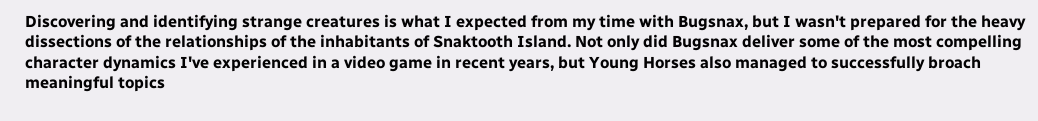Discovering and identifying strange creatures is what I expected from my time with Bugsnax, but I wasn't prepared for the heavy dissections of the relationships of the inhabitants of Snaktooth Island. Not only did Bugsnax deliver some of the most compelling character dynamics I've experienced in a video game in recent years, but Young Horses also managed to successfully broach meaningful topics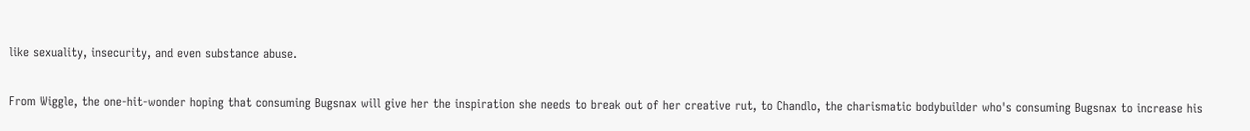like sexuality, insecurity, and even substance abuse.

From Wiggle, the one-hit-wonder hoping that consuming Bugsnax will give her the inspiration she needs to break out of her creative rut, to Chandlo, the charismatic bodybuilder who's consuming Bugsnax to increase his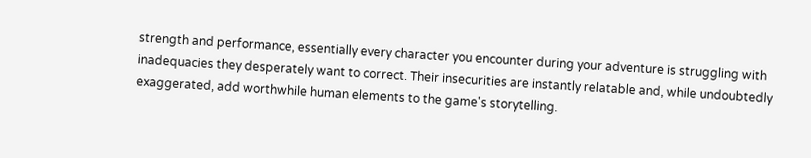strength and performance, essentially every character you encounter during your adventure is struggling with inadequacies they desperately want to correct. Their insecurities are instantly relatable and, while undoubtedly exaggerated, add worthwhile human elements to the game's storytelling.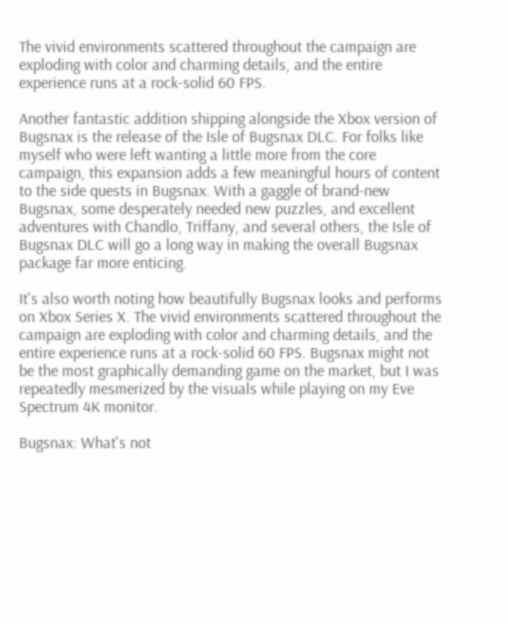The vivid environments scattered throughout the campaign are exploding with color and charming details, and the entire experience runs at a rock-solid 60 FPS.

Another fantastic addition shipping alongside the Xbox version of Bugsnax is the release of the Isle of Bugsnax DLC. For folks like myself who were left wanting a little more from the core campaign, this expansion adds a few meaningful hours of content to the side quests in Bugsnax. With a gaggle of brand-new Bugsnax, some desperately needed new puzzles, and excellent adventures with Chandlo, Triffany, and several others, the Isle of Bugsnax DLC will go a long way in making the overall Bugsnax package far more enticing.

It's also worth noting how beautifully Bugsnax looks and performs on Xbox Series X. The vivid environments scattered throughout the campaign are exploding with color and charming details, and the entire experience runs at a rock-solid 60 FPS. Bugsnax might not be the most graphically demanding game on the market, but I was repeatedly mesmerized by the visuals while playing on my Eve Spectrum 4K monitor.

Bugsnax: What's not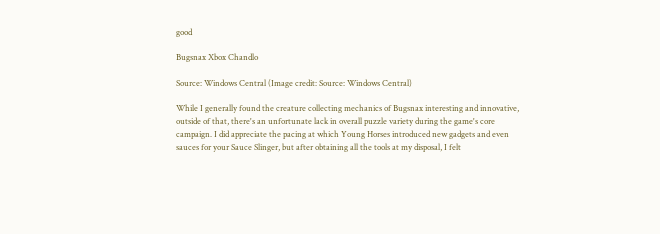good

Bugsnax Xbox Chandlo

Source: Windows Central (Image credit: Source: Windows Central)

While I generally found the creature collecting mechanics of Bugsnax interesting and innovative, outside of that, there's an unfortunate lack in overall puzzle variety during the game's core campaign. I did appreciate the pacing at which Young Horses introduced new gadgets and even sauces for your Sauce Slinger, but after obtaining all the tools at my disposal, I felt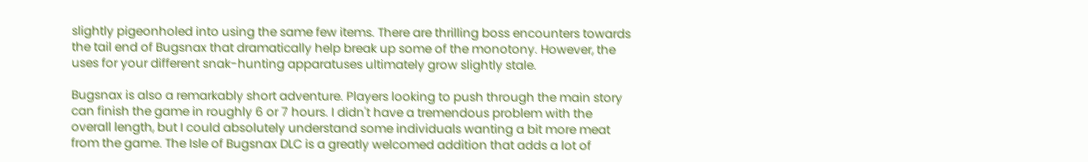slightly pigeonholed into using the same few items. There are thrilling boss encounters towards the tail end of Bugsnax that dramatically help break up some of the monotony. However, the uses for your different snak-hunting apparatuses ultimately grow slightly stale.

Bugsnax is also a remarkably short adventure. Players looking to push through the main story can finish the game in roughly 6 or 7 hours. I didn't have a tremendous problem with the overall length, but I could absolutely understand some individuals wanting a bit more meat from the game. The Isle of Bugsnax DLC is a greatly welcomed addition that adds a lot of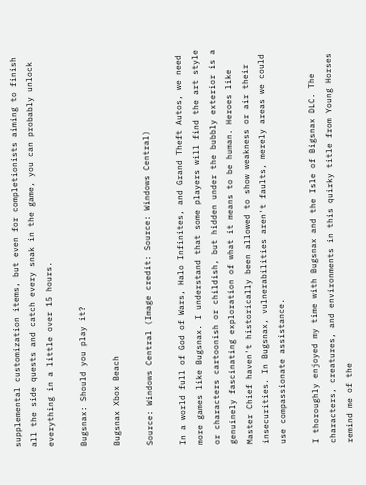supplemental customization items, but even for completionists aiming to finish all the side quests and catch every snak in the game, you can probably unlock everything in a little over 15 hours.

Bugsnax: Should you play it?

Bugsnax Xbox Beach

Source: Windows Central (Image credit: Source: Windows Central)

In a world full of God of Wars, Halo Infinites, and Grand Theft Autos, we need more games like Bugsnax. I understand that some players will find the art style or characters cartoonish or childish, but hidden under the bubbly exterior is a genuinely fascinating exploration of what it means to be human. Heroes like Master Chief haven't historically been allowed to show weakness or air their insecurities. In Bugsnax, vulnerabilities aren't faults, merely areas we could use compassionate assistance.

I thoroughly enjoyed my time with Bugsnax and the Isle of Bigsnax DLC. The characters, creatures, and environments in this quirky title from Young Horses remind me of the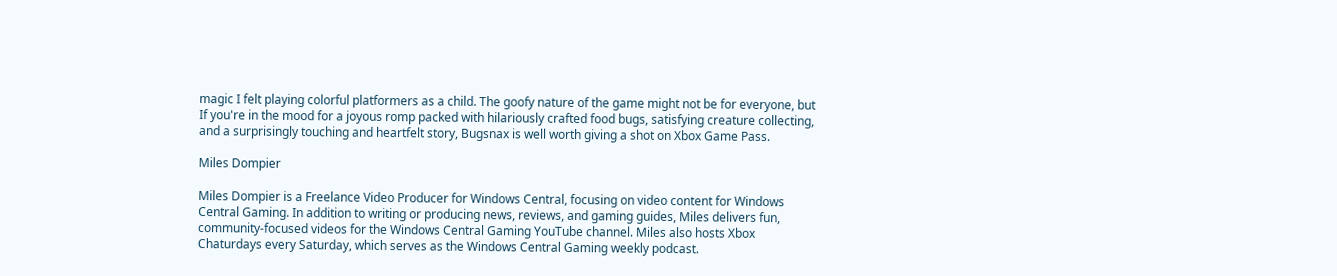magic I felt playing colorful platformers as a child. The goofy nature of the game might not be for everyone, but If you're in the mood for a joyous romp packed with hilariously crafted food bugs, satisfying creature collecting, and a surprisingly touching and heartfelt story, Bugsnax is well worth giving a shot on Xbox Game Pass.

Miles Dompier

Miles Dompier is a Freelance Video Producer for Windows Central, focusing on video content for Windows Central Gaming. In addition to writing or producing news, reviews, and gaming guides, Miles delivers fun, community-focused videos for the Windows Central Gaming YouTube channel. Miles also hosts Xbox Chaturdays every Saturday, which serves as the Windows Central Gaming weekly podcast.